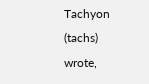Tachyon (tachs) wrote,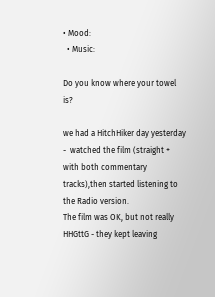• Mood:
  • Music:

Do you know where your towel is?

we had a HitchHiker day yesterday -  watched the film (straight + with both commentary tracks),then started listening to the Radio version.
The film was OK, but not really HHGttG - they kept leaving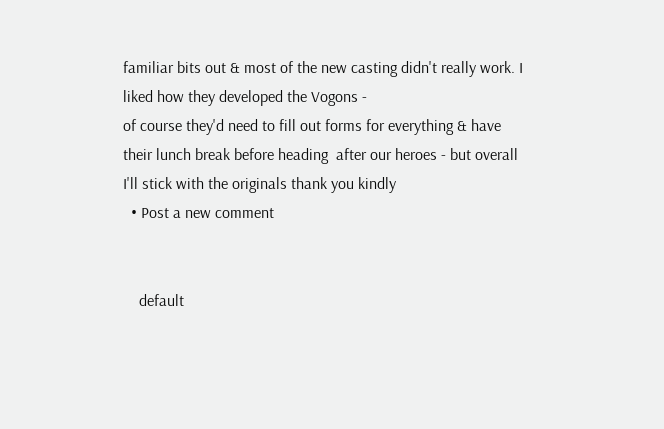familiar bits out & most of the new casting didn't really work. I liked how they developed the Vogons -
of course they'd need to fill out forms for everything & have their lunch break before heading  after our heroes - but overall I'll stick with the originals thank you kindly
  • Post a new comment


    default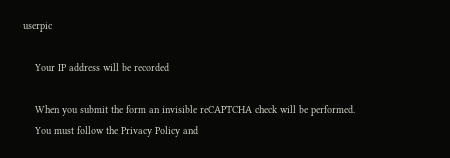userpic

    Your IP address will be recorded

    When you submit the form an invisible reCAPTCHA check will be performed.
    You must follow the Privacy Policy and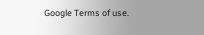Google Terms of use.